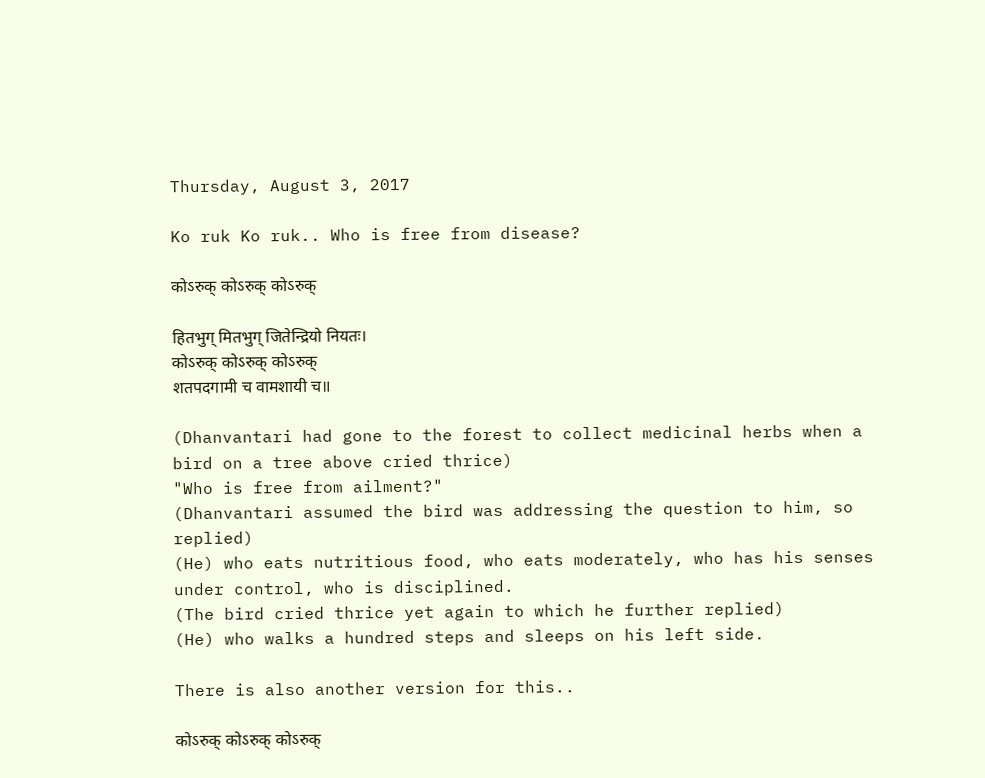Thursday, August 3, 2017

Ko ruk Ko ruk.. Who is free from disease?

कोऽरुक् कोऽरुक् कोऽरुक्

हितभुग् मितभुग् जितेन्द्रियो नियतः।
कोऽरुक् कोऽरुक् कोऽरुक्
शतपदगामी च वामशायी च॥

(Dhanvantari had gone to the forest to collect medicinal herbs when a bird on a tree above cried thrice)
"Who is free from ailment?"
(Dhanvantari assumed the bird was addressing the question to him, so replied)
(He) who eats nutritious food, who eats moderately, who has his senses under control, who is disciplined.
(The bird cried thrice yet again to which he further replied)
(He) who walks a hundred steps and sleeps on his left side.

There is also another version for this..

कोऽरुक् कोऽरुक् कोऽरुक्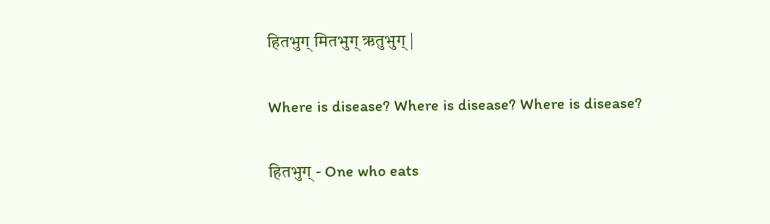हितभुग् मितभुग् ऋतुभुग् |

Where is disease? Where is disease? Where is disease?

हितभुग् - One who eats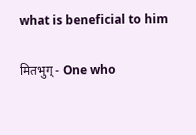what is beneficial to him

मितभुग् - One who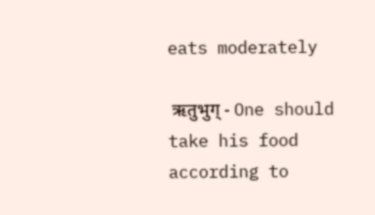eats moderately

 ऋतुभुग् - One should take his food according to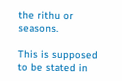the rithu or seasons.

This is supposed to be stated in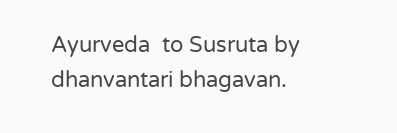Ayurveda  to Susruta by dhanvantari bhagavan.